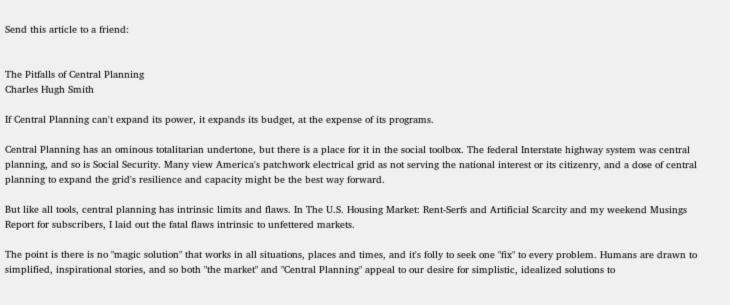Send this article to a friend:


The Pitfalls of Central Planning
Charles Hugh Smith

If Central Planning can't expand its power, it expands its budget, at the expense of its programs.

Central Planning has an ominous totalitarian undertone, but there is a place for it in the social toolbox. The federal Interstate highway system was central planning, and so is Social Security. Many view America's patchwork electrical grid as not serving the national interest or its citizenry, and a dose of central planning to expand the grid's resilience and capacity might be the best way forward.

But like all tools, central planning has intrinsic limits and flaws. In The U.S. Housing Market: Rent-Serfs and Artificial Scarcity and my weekend Musings Report for subscribers, I laid out the fatal flaws intrinsic to unfettered markets.

The point is there is no "magic solution" that works in all situations, places and times, and it's folly to seek one "fix" to every problem. Humans are drawn to simplified, inspirational stories, and so both "the market" and "Central Planning" appeal to our desire for simplistic, idealized solutions to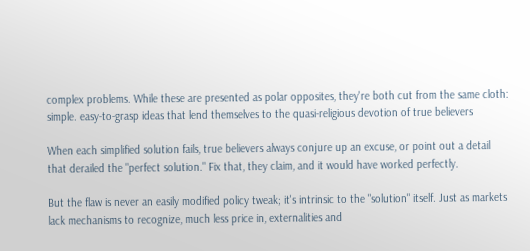complex problems. While these are presented as polar opposites, they're both cut from the same cloth: simple. easy-to-grasp ideas that lend themselves to the quasi-religious devotion of true believers

When each simplified solution fails, true believers always conjure up an excuse, or point out a detail that derailed the "perfect solution." Fix that, they claim, and it would have worked perfectly.

But the flaw is never an easily modified policy tweak; it's intrinsic to the "solution" itself. Just as markets lack mechanisms to recognize, much less price in, externalities and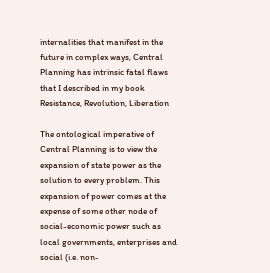internalities that manifest in the future in complex ways, Central Planning has intrinsic fatal flaws that I described in my book Resistance, Revolution, Liberation

The ontological imperative of Central Planning is to view the expansion of state power as the solution to every problem. This expansion of power comes at the expense of some other node of social-economic power such as local governments, enterprises and social (i.e. non-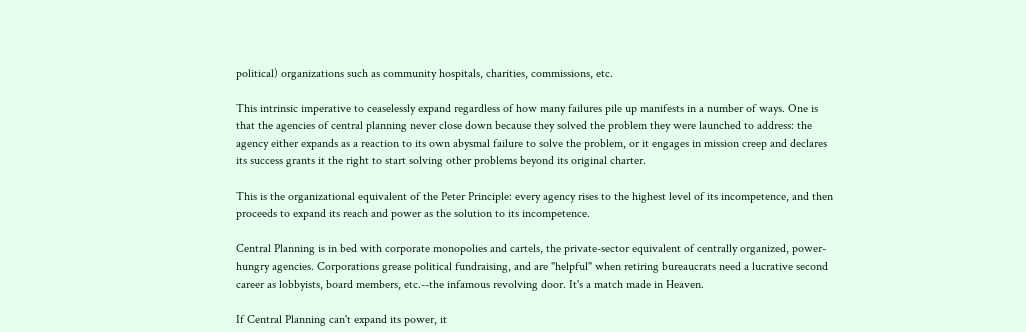political) organizations such as community hospitals, charities, commissions, etc.

This intrinsic imperative to ceaselessly expand regardless of how many failures pile up manifests in a number of ways. One is that the agencies of central planning never close down because they solved the problem they were launched to address: the agency either expands as a reaction to its own abysmal failure to solve the problem, or it engages in mission creep and declares its success grants it the right to start solving other problems beyond its original charter.

This is the organizational equivalent of the Peter Principle: every agency rises to the highest level of its incompetence, and then proceeds to expand its reach and power as the solution to its incompetence.

Central Planning is in bed with corporate monopolies and cartels, the private-sector equivalent of centrally organized, power-hungry agencies. Corporations grease political fundraising, and are "helpful" when retiring bureaucrats need a lucrative second career as lobbyists, board members, etc.--the infamous revolving door. It's a match made in Heaven.

If Central Planning can't expand its power, it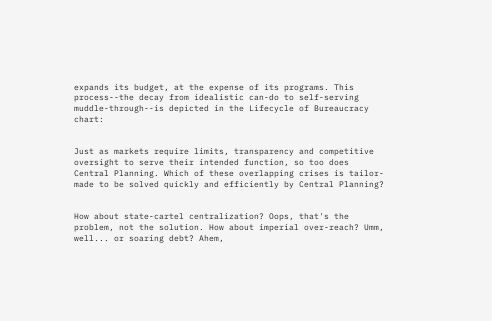expands its budget, at the expense of its programs. This process--the decay from idealistic can-do to self-serving muddle-through--is depicted in the Lifecycle of Bureaucracy chart:


Just as markets require limits, transparency and competitive oversight to serve their intended function, so too does Central Planning. Which of these overlapping crises is tailor-made to be solved quickly and efficiently by Central Planning?


How about state-cartel centralization? Oops, that's the problem, not the solution. How about imperial over-reach? Umm, well... or soaring debt? Ahem,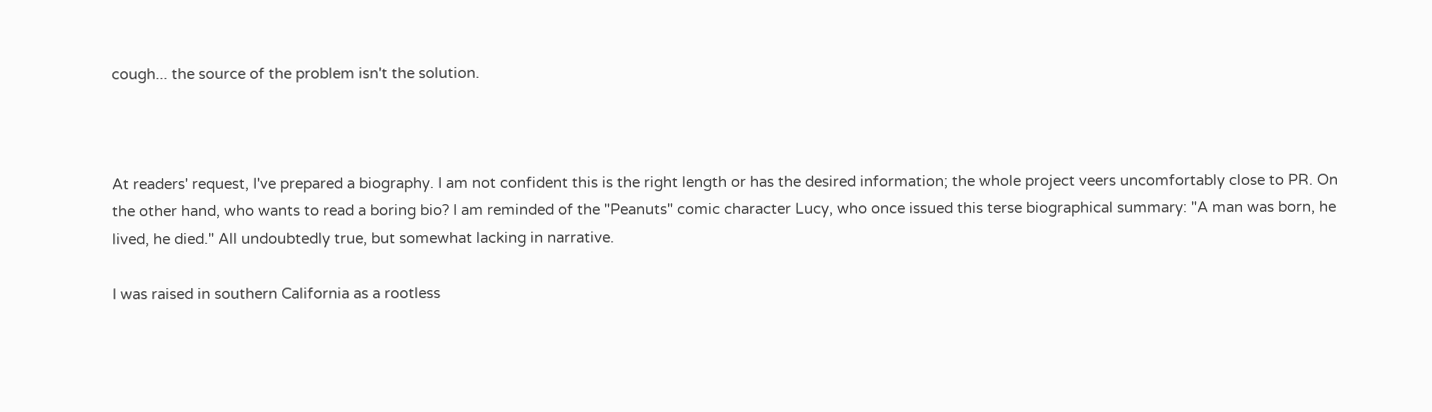cough... the source of the problem isn't the solution.



At readers' request, I've prepared a biography. I am not confident this is the right length or has the desired information; the whole project veers uncomfortably close to PR. On the other hand, who wants to read a boring bio? I am reminded of the "Peanuts" comic character Lucy, who once issued this terse biographical summary: "A man was born, he lived, he died." All undoubtedly true, but somewhat lacking in narrative.

I was raised in southern California as a rootless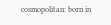cosmopolitan: born in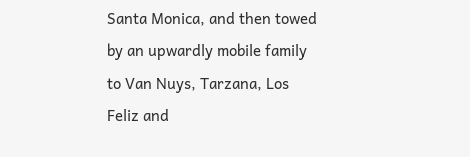Santa Monica, and then towed by an upwardly mobile family to Van Nuys, Tarzana, Los Feliz and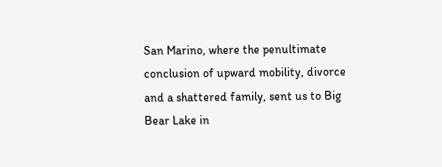San Marino, where the penultimate conclusion of upward mobility, divorce and a shattered family, sent us to Big Bear Lake in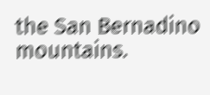the San Bernadino mountains.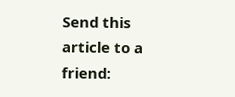Send this article to a friend: